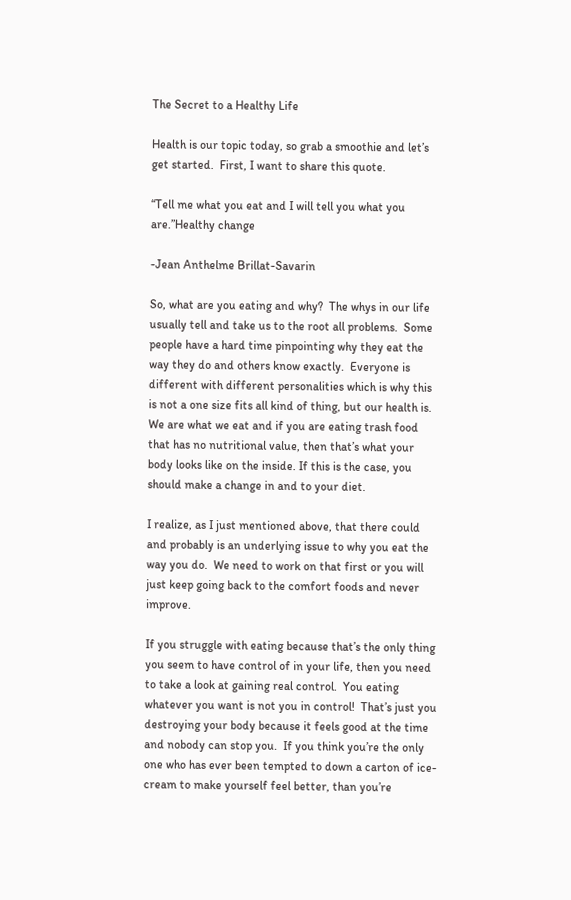The Secret to a Healthy Life

Health is our topic today, so grab a smoothie and let’s get started.  First, I want to share this quote.

“Tell me what you eat and I will tell you what you are.”Healthy change

-Jean Anthelme Brillat-Savarin

So, what are you eating and why?  The whys in our life usually tell and take us to the root all problems.  Some people have a hard time pinpointing why they eat the way they do and others know exactly.  Everyone is different with different personalities which is why this is not a one size fits all kind of thing, but our health is.  We are what we eat and if you are eating trash food that has no nutritional value, then that’s what your body looks like on the inside. If this is the case, you should make a change in and to your diet.

I realize, as I just mentioned above, that there could and probably is an underlying issue to why you eat the way you do.  We need to work on that first or you will just keep going back to the comfort foods and never improve.

If you struggle with eating because that’s the only thing you seem to have control of in your life, then you need to take a look at gaining real control.  You eating whatever you want is not you in control!  That’s just you destroying your body because it feels good at the time and nobody can stop you.  If you think you’re the only one who has ever been tempted to down a carton of ice-cream to make yourself feel better, than you’re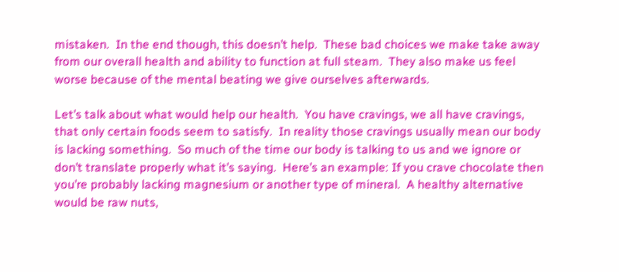mistaken.  In the end though, this doesn’t help.  These bad choices we make take away from our overall health and ability to function at full steam.  They also make us feel worse because of the mental beating we give ourselves afterwards.

Let’s talk about what would help our health.  You have cravings, we all have cravings, that only certain foods seem to satisfy.  In reality those cravings usually mean our body is lacking something.  So much of the time our body is talking to us and we ignore or don’t translate properly what it’s saying.  Here’s an example: If you crave chocolate then you’re probably lacking magnesium or another type of mineral.  A healthy alternative would be raw nuts,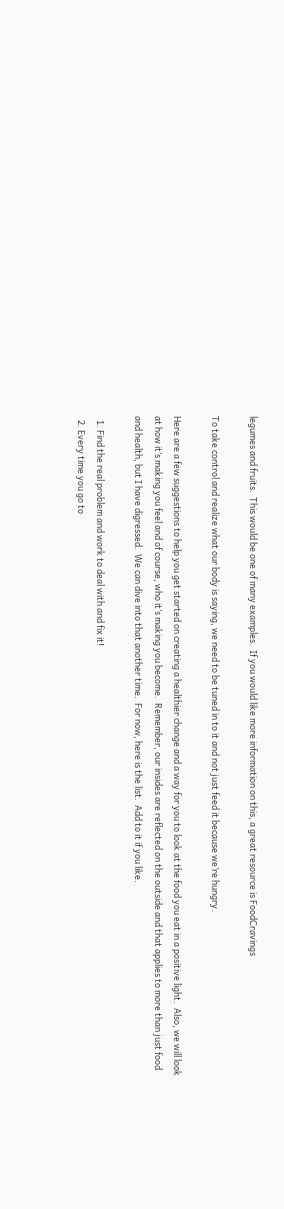legumes and fruits.  This would be one of many examples.  If you would like more information on this, a great resource is FoodCravings

To take control and realize what our body is saying, we need to be tuned in to it and not just feed it because we’re hungry.

Here are a few suggestions to help you get started on creating a healthier change and a way for you to look at the food you eat in a positive light.  Also, we will look at how it’s making you feel and of course, who it’s making you become.  Remember, our insides are reflected on the outside and that applies to more than just food and health, but I have digressed.  We can dive into that another time.  For now, here is the list.  Add to it if you like.

  1. Find the real problem and work to deal with and fix it!
  2. Every time you go to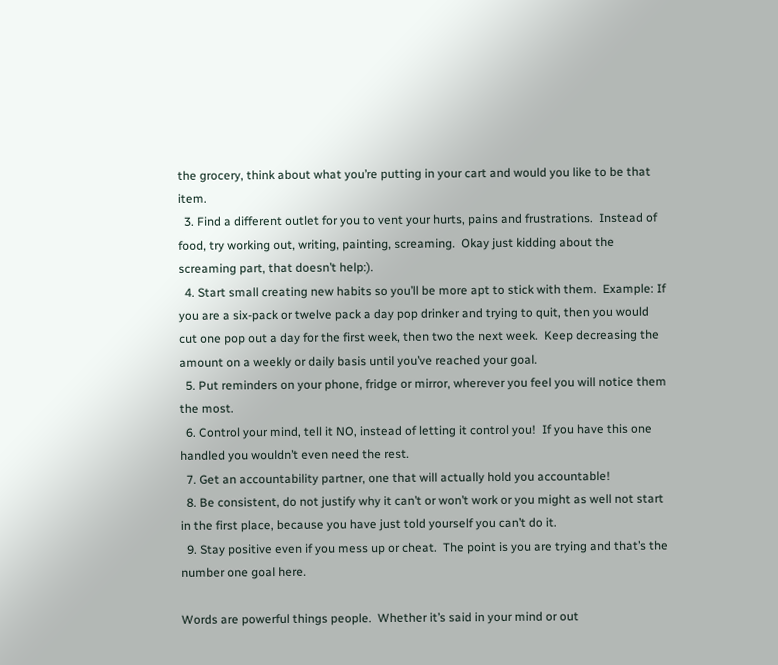the grocery, think about what you’re putting in your cart and would you like to be that item.
  3. Find a different outlet for you to vent your hurts, pains and frustrations.  Instead of food, try working out, writing, painting, screaming.  Okay just kidding about the screaming part, that doesn’t help:).
  4. Start small creating new habits so you’ll be more apt to stick with them.  Example: If you are a six-pack or twelve pack a day pop drinker and trying to quit, then you would cut one pop out a day for the first week, then two the next week.  Keep decreasing the amount on a weekly or daily basis until you’ve reached your goal.
  5. Put reminders on your phone, fridge or mirror, wherever you feel you will notice them the most.
  6. Control your mind, tell it NO, instead of letting it control you!  If you have this one handled you wouldn’t even need the rest.
  7. Get an accountability partner, one that will actually hold you accountable!
  8. Be consistent, do not justify why it can’t or won’t work or you might as well not start in the first place, because you have just told yourself you can’t do it.
  9. Stay positive even if you mess up or cheat.  The point is you are trying and that’s the number one goal here.

Words are powerful things people.  Whether it’s said in your mind or out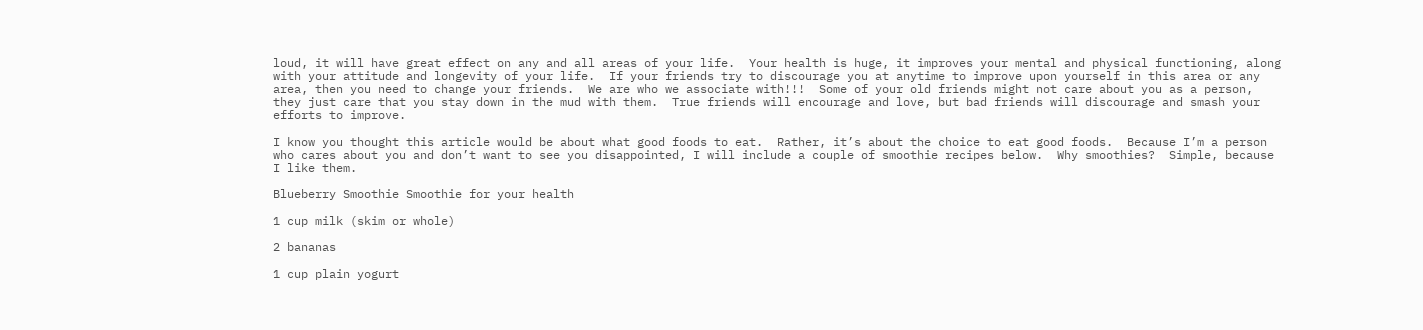loud, it will have great effect on any and all areas of your life.  Your health is huge, it improves your mental and physical functioning, along with your attitude and longevity of your life.  If your friends try to discourage you at anytime to improve upon yourself in this area or any area, then you need to change your friends.  We are who we associate with!!!  Some of your old friends might not care about you as a person, they just care that you stay down in the mud with them.  True friends will encourage and love, but bad friends will discourage and smash your efforts to improve.

I know you thought this article would be about what good foods to eat.  Rather, it’s about the choice to eat good foods.  Because I’m a person who cares about you and don’t want to see you disappointed, I will include a couple of smoothie recipes below.  Why smoothies?  Simple, because I like them.

Blueberry Smoothie Smoothie for your health

1 cup milk (skim or whole)

2 bananas

1 cup plain yogurt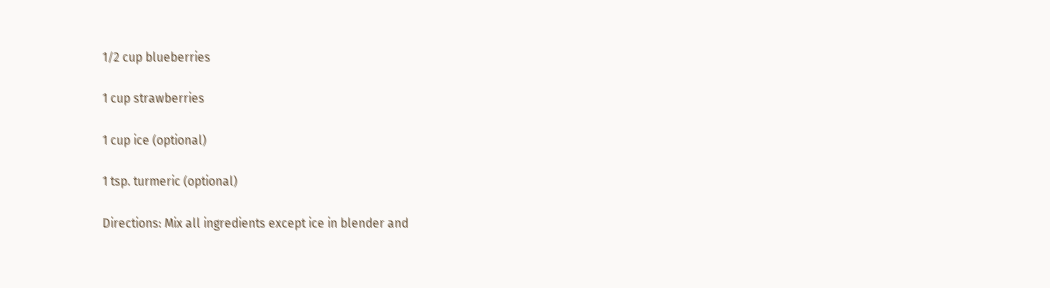1/2 cup blueberries

1 cup strawberries

1 cup ice (optional)

1 tsp. turmeric (optional)

Directions: Mix all ingredients except ice in blender and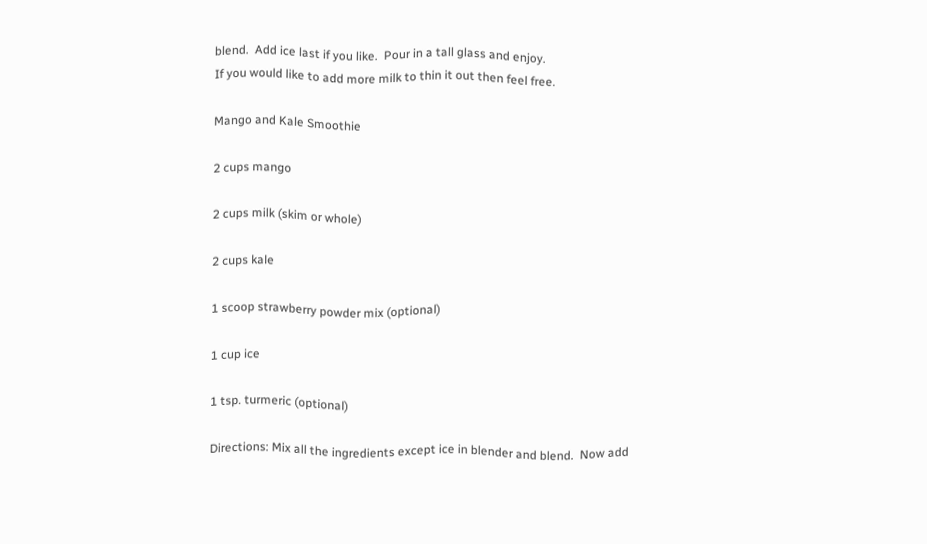blend.  Add ice last if you like.  Pour in a tall glass and enjoy.
If you would like to add more milk to thin it out then feel free.

Mango and Kale Smoothie

2 cups mango

2 cups milk (skim or whole)

2 cups kale

1 scoop strawberry powder mix (optional)

1 cup ice

1 tsp. turmeric (optional)

Directions: Mix all the ingredients except ice in blender and blend.  Now add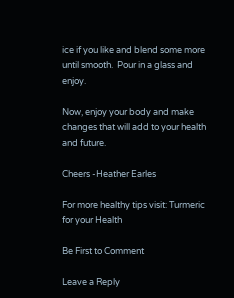ice if you like and blend some more until smooth.  Pour in a glass and enjoy.

Now, enjoy your body and make changes that will add to your health and future.

Cheers -Heather Earles

For more healthy tips visit: Turmeric for your Health

Be First to Comment

Leave a Reply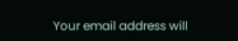Your email address will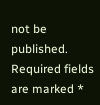not be published. Required fields are marked *